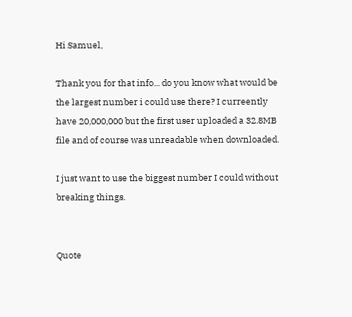Hi Samuel,

Thank you for that info... do you know what would be the largest number i could use there? I curreently have 20,000,000 but the first user uploaded a 32.8MB file and of course was unreadable when downloaded.

I just want to use the biggest number I could without breaking things.


Quote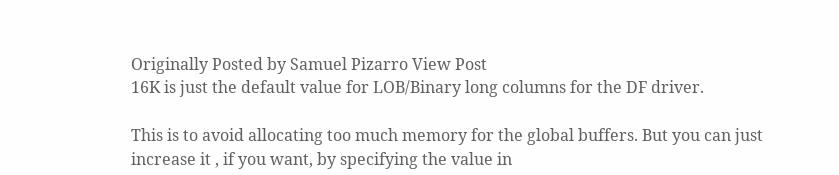Originally Posted by Samuel Pizarro View Post
16K is just the default value for LOB/Binary long columns for the DF driver.

This is to avoid allocating too much memory for the global buffers. But you can just increase it , if you want, by specifying the value in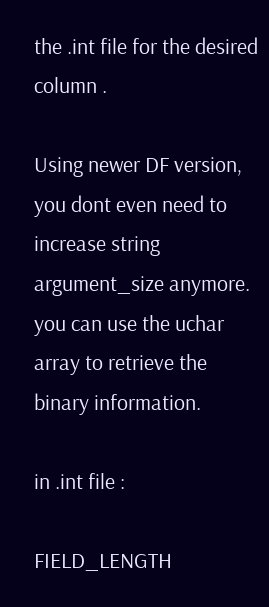the .int file for the desired column .

Using newer DF version, you dont even need to increase string argument_size anymore. you can use the uchar array to retrieve the binary information.

in .int file :

FIELD_LENGTH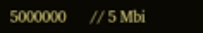5000000      // 5 Mbi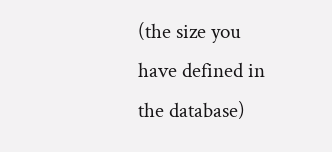(the size you have defined in the database)